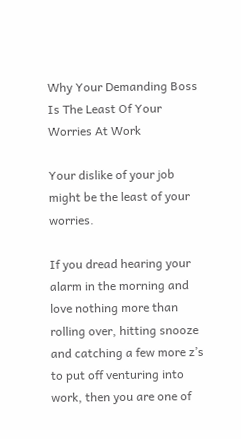Why Your Demanding Boss Is The Least Of Your Worries At Work

Your dislike of your job might be the least of your worries.

If you dread hearing your alarm in the morning and love nothing more than rolling over, hitting snooze and catching a few more z’s to put off venturing into work, then you are one of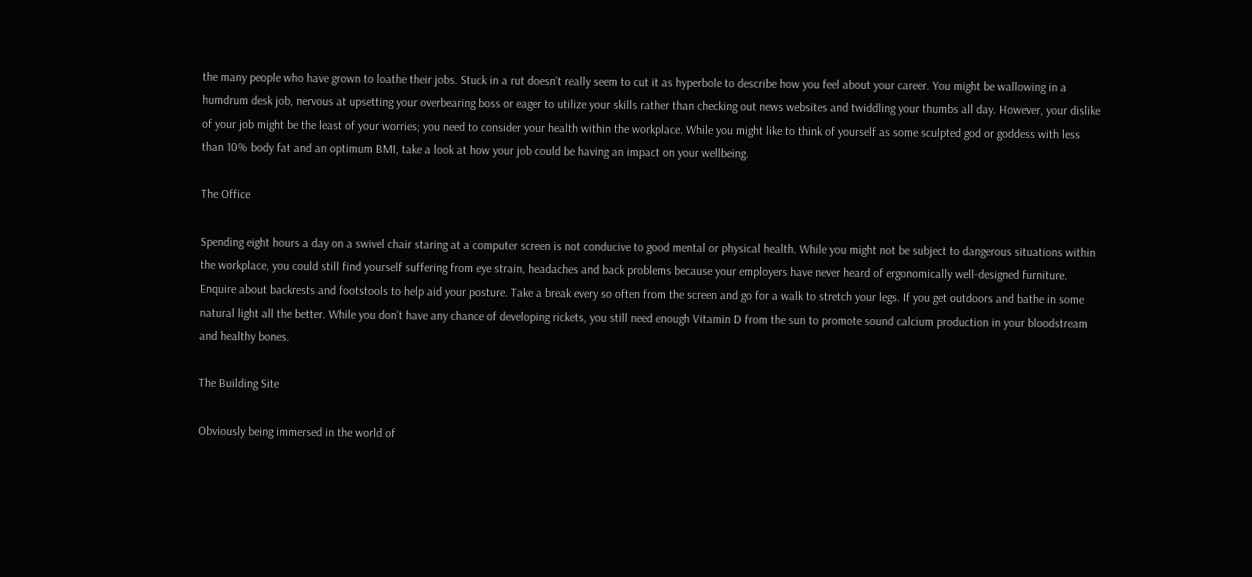the many people who have grown to loathe their jobs. Stuck in a rut doesn’t really seem to cut it as hyperbole to describe how you feel about your career. You might be wallowing in a humdrum desk job, nervous at upsetting your overbearing boss or eager to utilize your skills rather than checking out news websites and twiddling your thumbs all day. However, your dislike of your job might be the least of your worries; you need to consider your health within the workplace. While you might like to think of yourself as some sculpted god or goddess with less than 10% body fat and an optimum BMI, take a look at how your job could be having an impact on your wellbeing.

The Office

Spending eight hours a day on a swivel chair staring at a computer screen is not conducive to good mental or physical health. While you might not be subject to dangerous situations within the workplace, you could still find yourself suffering from eye strain, headaches and back problems because your employers have never heard of ergonomically well-designed furniture. Enquire about backrests and footstools to help aid your posture. Take a break every so often from the screen and go for a walk to stretch your legs. If you get outdoors and bathe in some natural light all the better. While you don’t have any chance of developing rickets, you still need enough Vitamin D from the sun to promote sound calcium production in your bloodstream and healthy bones.

The Building Site

Obviously being immersed in the world of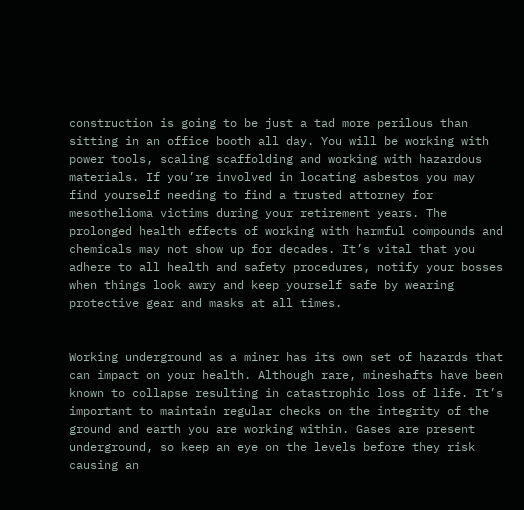construction is going to be just a tad more perilous than sitting in an office booth all day. You will be working with power tools, scaling scaffolding and working with hazardous materials. If you’re involved in locating asbestos you may find yourself needing to find a trusted attorney for mesothelioma victims during your retirement years. The prolonged health effects of working with harmful compounds and chemicals may not show up for decades. It’s vital that you adhere to all health and safety procedures, notify your bosses when things look awry and keep yourself safe by wearing protective gear and masks at all times.


Working underground as a miner has its own set of hazards that can impact on your health. Although rare, mineshafts have been known to collapse resulting in catastrophic loss of life. It’s important to maintain regular checks on the integrity of the ground and earth you are working within. Gases are present underground, so keep an eye on the levels before they risk causing an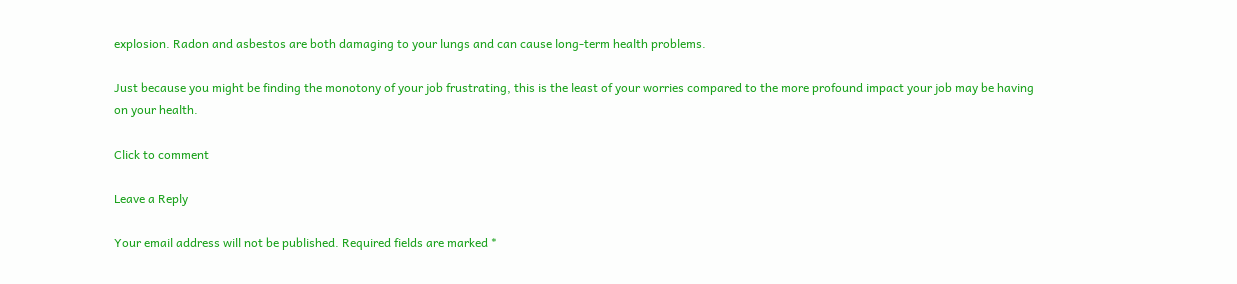explosion. Radon and asbestos are both damaging to your lungs and can cause long-term health problems.

Just because you might be finding the monotony of your job frustrating, this is the least of your worries compared to the more profound impact your job may be having on your health.

Click to comment

Leave a Reply

Your email address will not be published. Required fields are marked *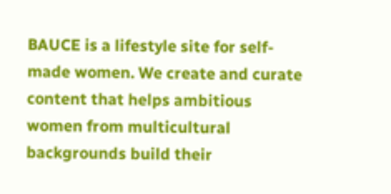BAUCE is a lifestyle site for self-made women. We create and curate content that helps ambitious women from multicultural backgrounds build their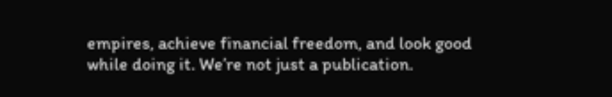empires, achieve financial freedom, and look good while doing it. We’re not just a publication.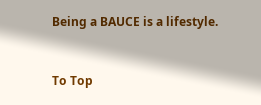Being a BAUCE is a lifestyle.


To Top